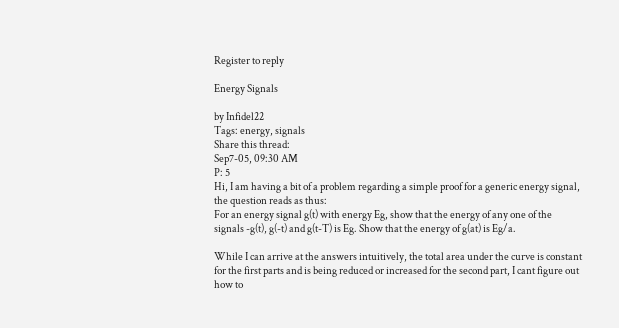Register to reply

Energy Signals

by Infidel22
Tags: energy, signals
Share this thread:
Sep7-05, 09:30 AM
P: 5
Hi, I am having a bit of a problem regarding a simple proof for a generic energy signal, the question reads as thus:
For an energy signal g(t) with energy Eg, show that the energy of any one of the signals -g(t), g(-t) and g(t-T) is Eg. Show that the energy of g(at) is Eg/a.

While I can arrive at the answers intuitively, the total area under the curve is constant for the first parts and is being reduced or increased for the second part, I cant figure out how to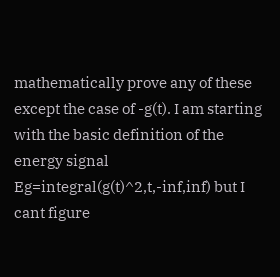mathematically prove any of these except the case of -g(t). I am starting with the basic definition of the energy signal Eg=integral(g(t)^2,t,-inf,inf) but I cant figure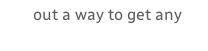out a way to get any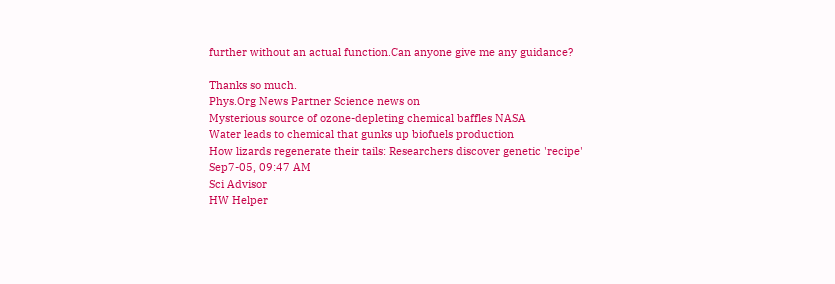further without an actual function.Can anyone give me any guidance?

Thanks so much.
Phys.Org News Partner Science news on
Mysterious source of ozone-depleting chemical baffles NASA
Water leads to chemical that gunks up biofuels production
How lizards regenerate their tails: Researchers discover genetic 'recipe'
Sep7-05, 09:47 AM
Sci Advisor
HW Helper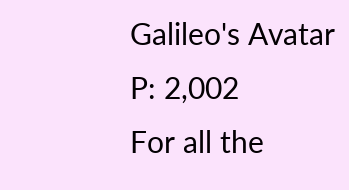Galileo's Avatar
P: 2,002
For all the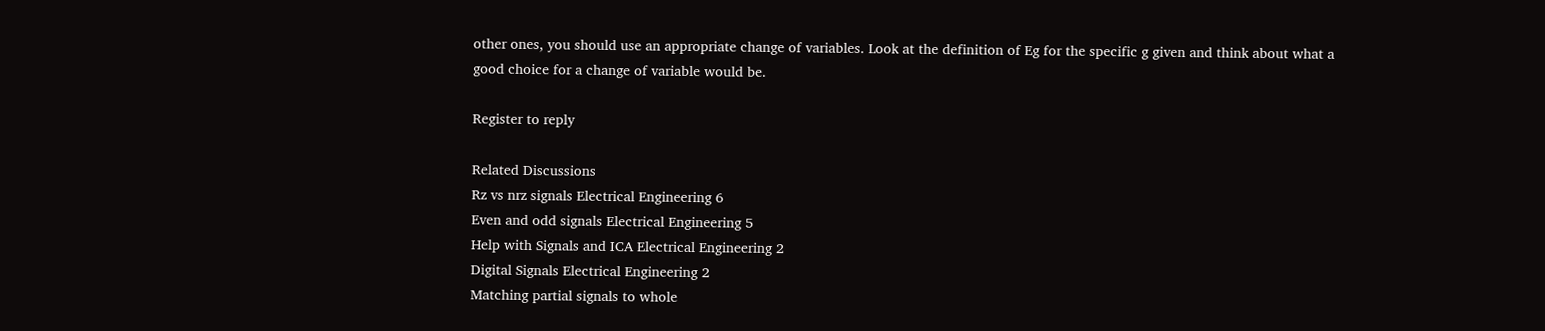other ones, you should use an appropriate change of variables. Look at the definition of Eg for the specific g given and think about what a good choice for a change of variable would be.

Register to reply

Related Discussions
Rz vs nrz signals Electrical Engineering 6
Even and odd signals Electrical Engineering 5
Help with Signals and ICA Electrical Engineering 2
Digital Signals Electrical Engineering 2
Matching partial signals to whole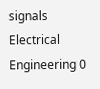signals Electrical Engineering 0